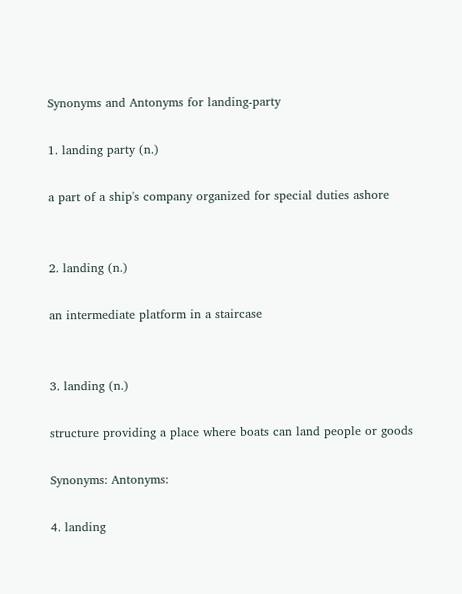Synonyms and Antonyms for landing-party

1. landing party (n.)

a part of a ship's company organized for special duties ashore


2. landing (n.)

an intermediate platform in a staircase


3. landing (n.)

structure providing a place where boats can land people or goods

Synonyms: Antonyms:

4. landing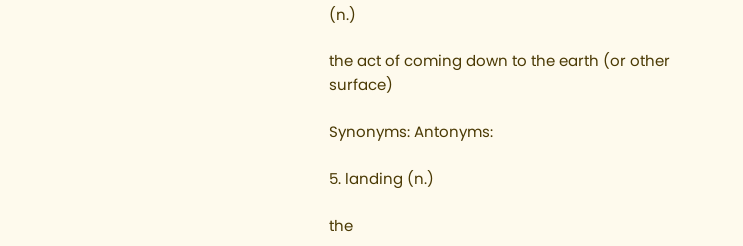(n.)

the act of coming down to the earth (or other surface)

Synonyms: Antonyms:

5. landing (n.)

the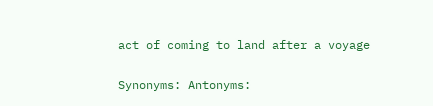act of coming to land after a voyage

Synonyms: Antonyms: